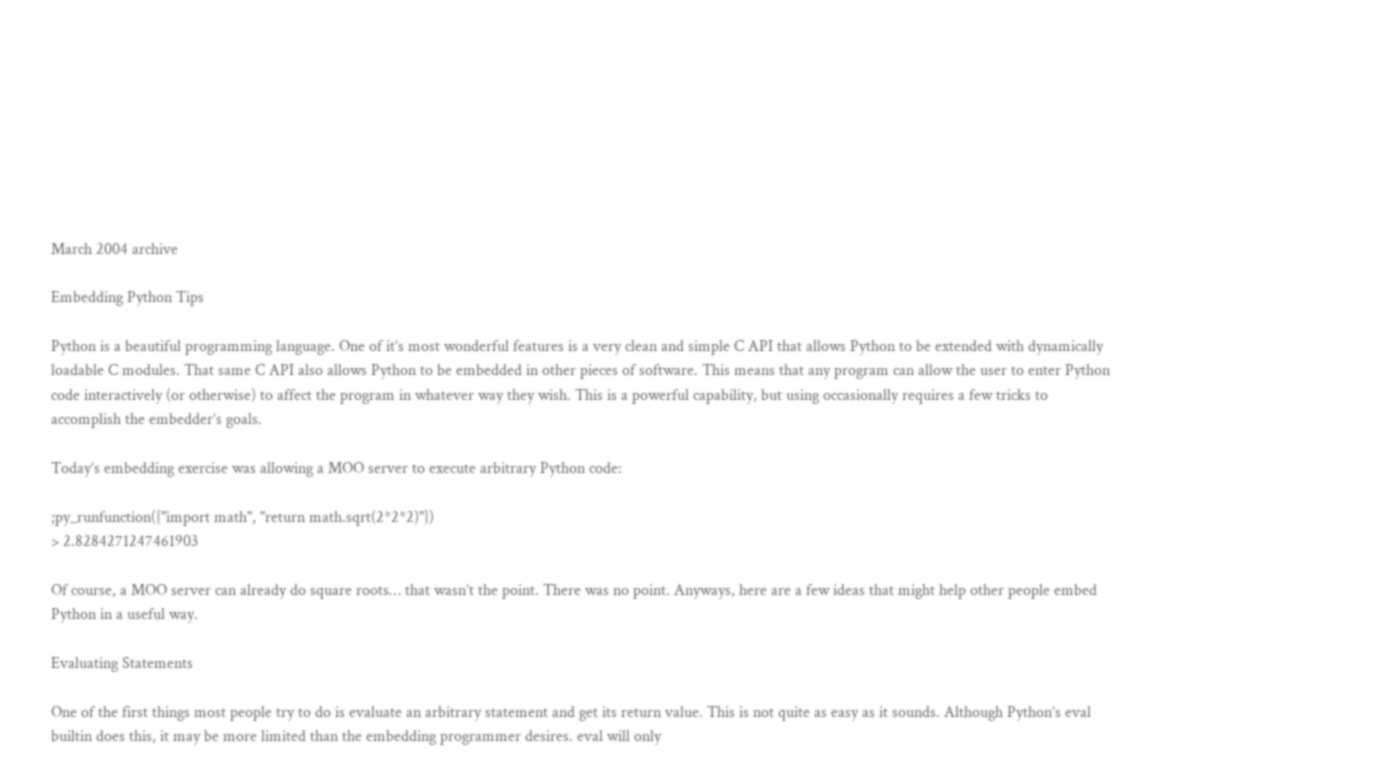March 2004 archive

Embedding Python Tips

Python is a beautiful programming language. One of it’s most wonderful features is a very clean and simple C API that allows Python to be extended with dynamically loadable C modules. That same C API also allows Python to be embedded in other pieces of software. This means that any program can allow the user to enter Python code interactively (or otherwise) to affect the program in whatever way they wish. This is a powerful capability, but using occasionally requires a few tricks to accomplish the embedder’s goals.

Today’s embedding exercise was allowing a MOO server to execute arbitrary Python code:

;py_runfunction({"import math", "return math.sqrt(2*2*2)"})
> 2.8284271247461903

Of course, a MOO server can already do square roots… that wasn’t the point. There was no point. Anyways, here are a few ideas that might help other people embed Python in a useful way.

Evaluating Statements

One of the first things most people try to do is evaluate an arbitrary statement and get its return value. This is not quite as easy as it sounds. Although Python’s eval builtin does this, it may be more limited than the embedding programmer desires. eval will only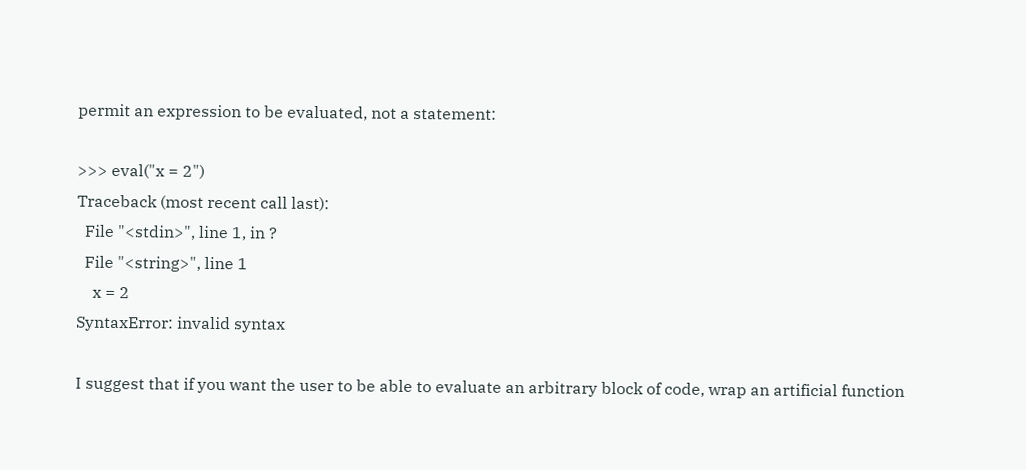permit an expression to be evaluated, not a statement:

>>> eval("x = 2")
Traceback (most recent call last):
  File "<stdin>", line 1, in ?
  File "<string>", line 1
    x = 2
SyntaxError: invalid syntax

I suggest that if you want the user to be able to evaluate an arbitrary block of code, wrap an artificial function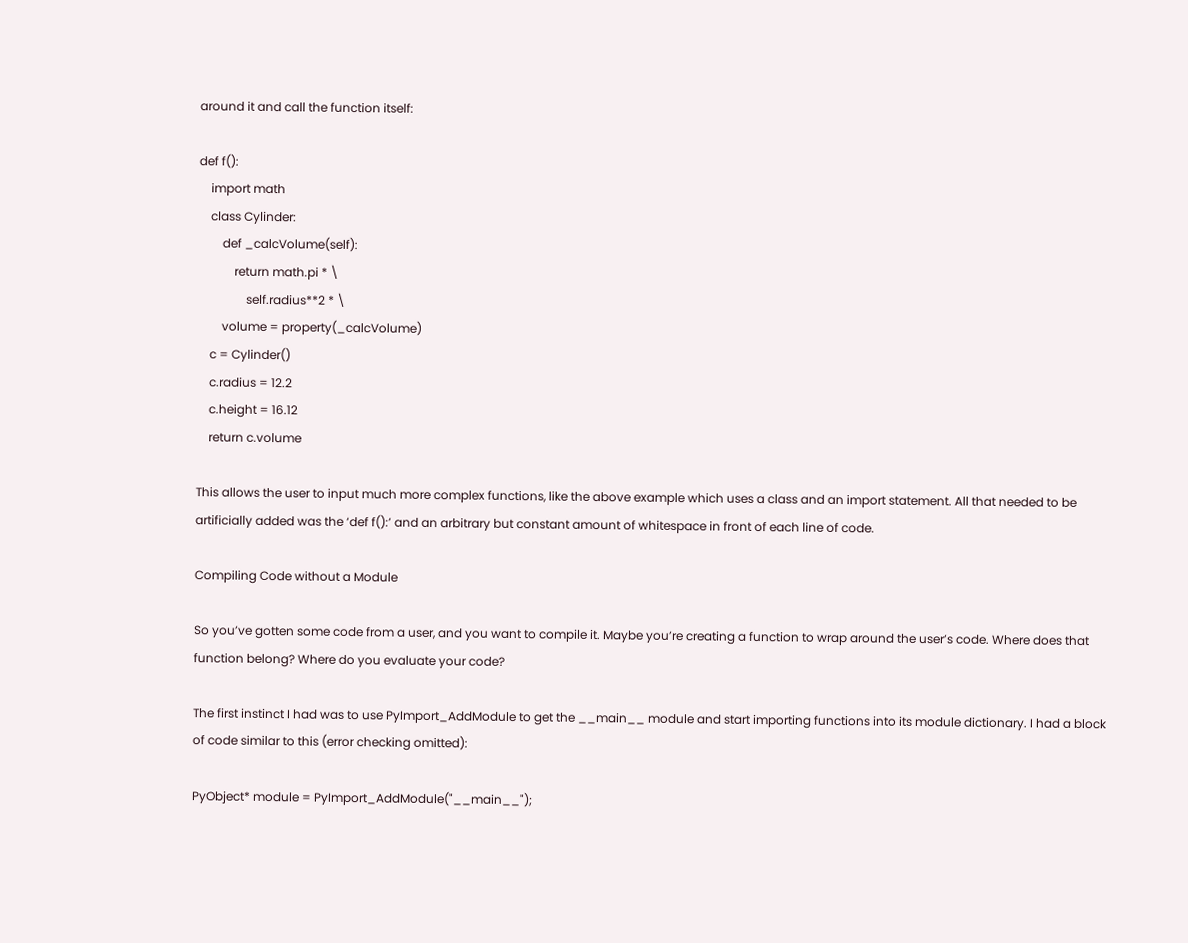around it and call the function itself:

def f():
    import math
    class Cylinder:
        def _calcVolume(self):
            return math.pi * \
                self.radius**2 * \
        volume = property(_calcVolume)
    c = Cylinder()
    c.radius = 12.2
    c.height = 16.12
    return c.volume

This allows the user to input much more complex functions, like the above example which uses a class and an import statement. All that needed to be artificially added was the ‘def f():’ and an arbitrary but constant amount of whitespace in front of each line of code.

Compiling Code without a Module

So you’ve gotten some code from a user, and you want to compile it. Maybe you’re creating a function to wrap around the user’s code. Where does that function belong? Where do you evaluate your code?

The first instinct I had was to use PyImport_AddModule to get the __main__ module and start importing functions into its module dictionary. I had a block of code similar to this (error checking omitted):

PyObject* module = PyImport_AddModule("__main__");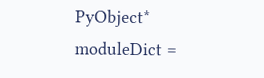PyObject* moduleDict =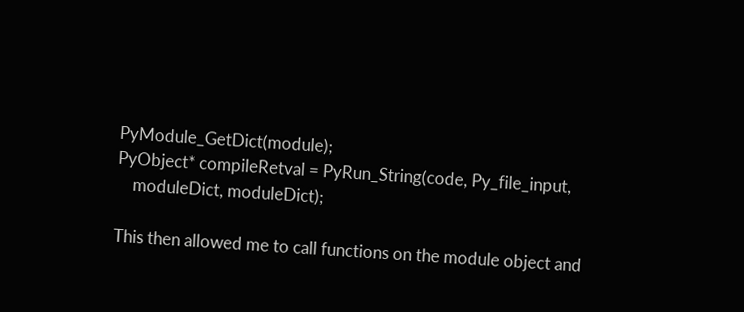PyModule_GetDict(module);
PyObject* compileRetval = PyRun_String(code, Py_file_input,
    moduleDict, moduleDict);

This then allowed me to call functions on the module object and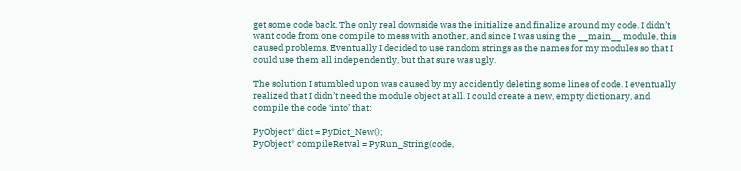get some code back. The only real downside was the initialize and finalize around my code. I didn’t want code from one compile to mess with another, and since I was using the __main__ module, this caused problems. Eventually I decided to use random strings as the names for my modules so that I could use them all independently, but that sure was ugly.

The solution I stumbled upon was caused by my accidently deleting some lines of code. I eventually realized that I didn’t need the module object at all. I could create a new, empty dictionary, and compile the code ‘into’ that:

PyObject* dict = PyDict_New();
PyObject* compileRetval = PyRun_String(code,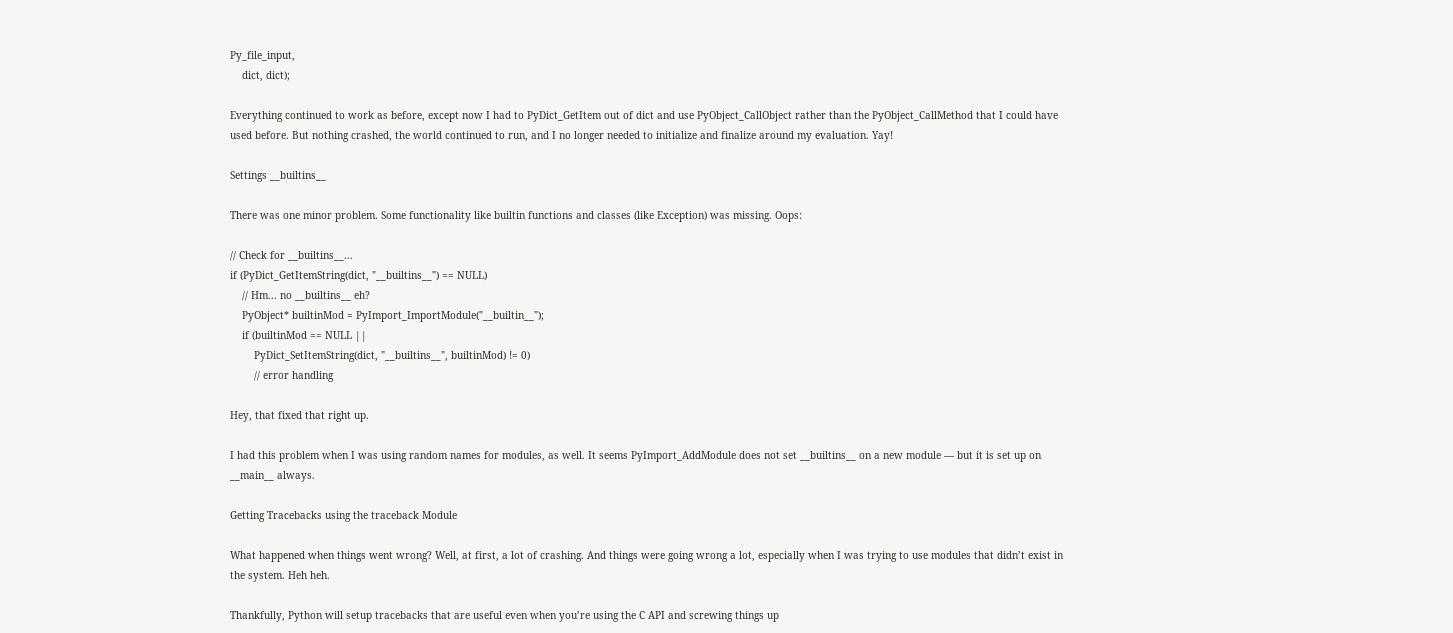Py_file_input,
    dict, dict);

Everything continued to work as before, except now I had to PyDict_GetItem out of dict and use PyObject_CallObject rather than the PyObject_CallMethod that I could have used before. But nothing crashed, the world continued to run, and I no longer needed to initialize and finalize around my evaluation. Yay!

Settings __builtins__

There was one minor problem. Some functionality like builtin functions and classes (like Exception) was missing. Oops:

// Check for __builtins__...
if (PyDict_GetItemString(dict, "__builtins__") == NULL)
    // Hm... no __builtins__ eh?
    PyObject* builtinMod = PyImport_ImportModule("__builtin__");
    if (builtinMod == NULL ||
        PyDict_SetItemString(dict, "__builtins__", builtinMod) != 0)
        // error handling

Hey, that fixed that right up.

I had this problem when I was using random names for modules, as well. It seems PyImport_AddModule does not set __builtins__ on a new module — but it is set up on __main__ always.

Getting Tracebacks using the traceback Module

What happened when things went wrong? Well, at first, a lot of crashing. And things were going wrong a lot, especially when I was trying to use modules that didn’t exist in the system. Heh heh.

Thankfully, Python will setup tracebacks that are useful even when you’re using the C API and screwing things up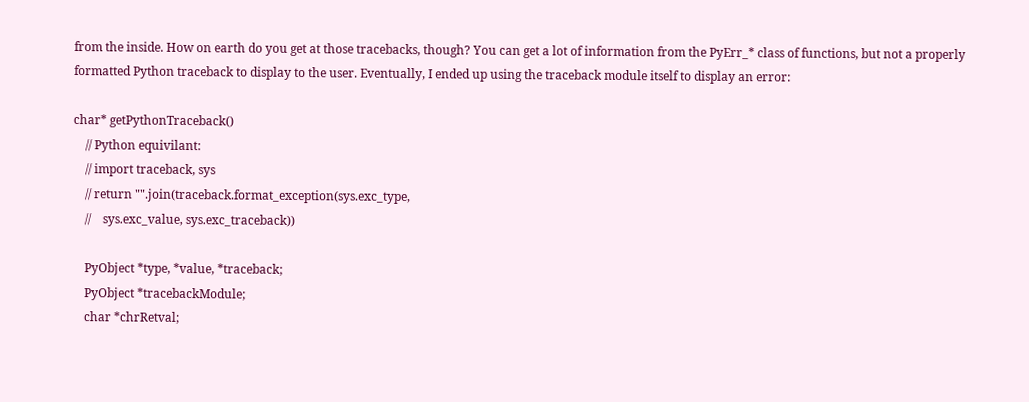from the inside. How on earth do you get at those tracebacks, though? You can get a lot of information from the PyErr_* class of functions, but not a properly formatted Python traceback to display to the user. Eventually, I ended up using the traceback module itself to display an error:

char* getPythonTraceback()
    // Python equivilant:
    // import traceback, sys
    // return "".join(traceback.format_exception(sys.exc_type,
    //    sys.exc_value, sys.exc_traceback))

    PyObject *type, *value, *traceback;
    PyObject *tracebackModule;
    char *chrRetval;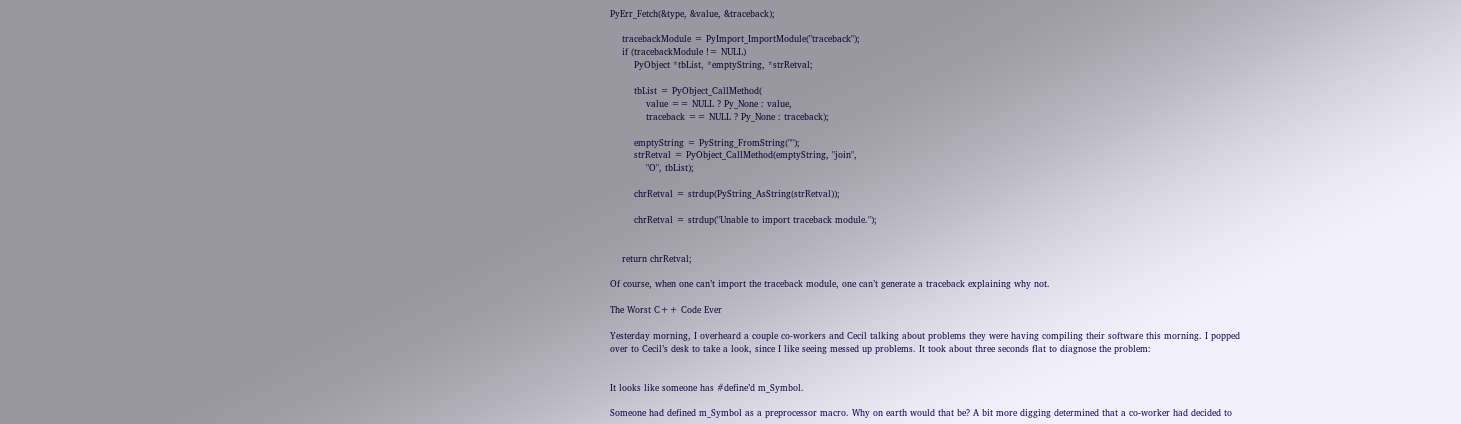PyErr_Fetch(&type, &value, &traceback);

    tracebackModule = PyImport_ImportModule("traceback");
    if (tracebackModule != NULL)
        PyObject *tbList, *emptyString, *strRetval;

        tbList = PyObject_CallMethod(
            value == NULL ? Py_None : value,
            traceback == NULL ? Py_None : traceback);

        emptyString = PyString_FromString("");
        strRetval = PyObject_CallMethod(emptyString, "join",
            "O", tbList);

        chrRetval = strdup(PyString_AsString(strRetval));

        chrRetval = strdup("Unable to import traceback module.");


    return chrRetval;

Of course, when one can’t import the traceback module, one can’t generate a traceback explaining why not.

The Worst C++ Code Ever

Yesterday morning, I overheard a couple co-workers and Cecil talking about problems they were having compiling their software this morning. I popped over to Cecil’s desk to take a look, since I like seeing messed up problems. It took about three seconds flat to diagnose the problem:


It looks like someone has #define’d m_Symbol.

Someone had defined m_Symbol as a preprocessor macro. Why on earth would that be? A bit more digging determined that a co-worker had decided to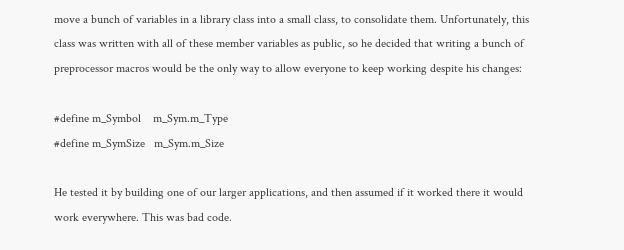move a bunch of variables in a library class into a small class, to consolidate them. Unfortunately, this class was written with all of these member variables as public, so he decided that writing a bunch of preprocessor macros would be the only way to allow everyone to keep working despite his changes:

#define m_Symbol    m_Sym.m_Type
#define m_SymSize   m_Sym.m_Size

He tested it by building one of our larger applications, and then assumed if it worked there it would work everywhere. This was bad code.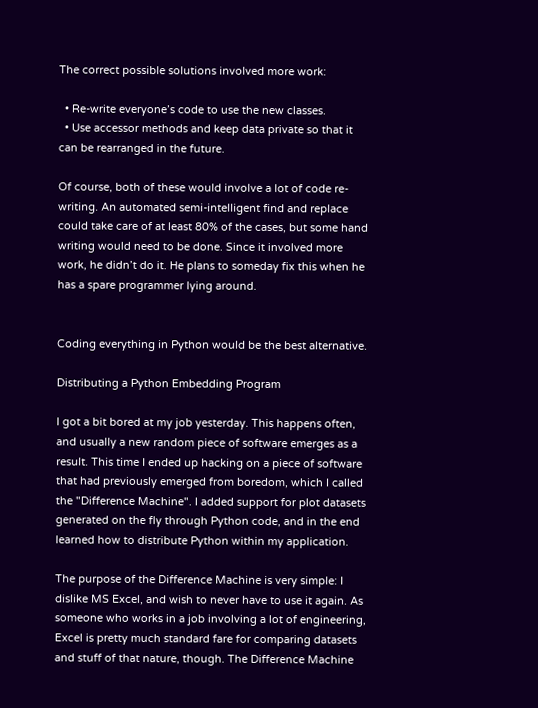The correct possible solutions involved more work:

  • Re-write everyone’s code to use the new classes.
  • Use accessor methods and keep data private so that it can be rearranged in the future.

Of course, both of these would involve a lot of code re-writing. An automated semi-intelligent find and replace could take care of at least 80% of the cases, but some hand writing would need to be done. Since it involved more work, he didn’t do it. He plans to someday fix this when he has a spare programmer lying around.


Coding everything in Python would be the best alternative.

Distributing a Python Embedding Program

I got a bit bored at my job yesterday. This happens often, and usually a new random piece of software emerges as a result. This time I ended up hacking on a piece of software that had previously emerged from boredom, which I called the "Difference Machine". I added support for plot datasets generated on the fly through Python code, and in the end learned how to distribute Python within my application.

The purpose of the Difference Machine is very simple: I dislike MS Excel, and wish to never have to use it again. As someone who works in a job involving a lot of engineering, Excel is pretty much standard fare for comparing datasets and stuff of that nature, though. The Difference Machine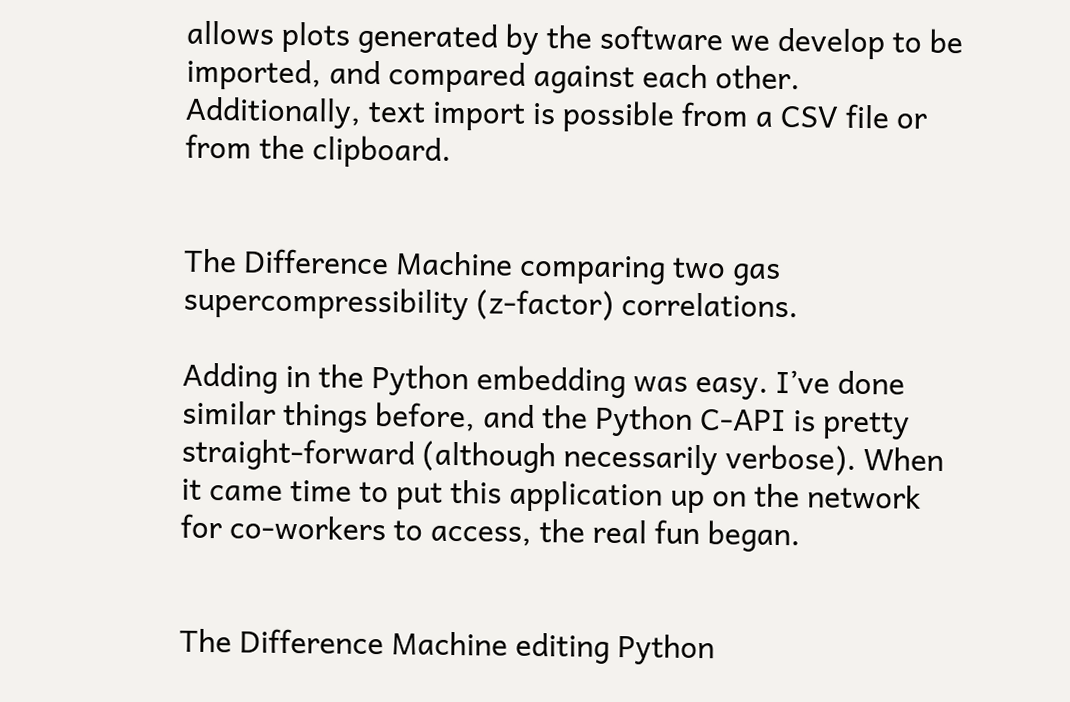allows plots generated by the software we develop to be imported, and compared against each other. Additionally, text import is possible from a CSV file or from the clipboard.


The Difference Machine comparing two gas supercompressibility (z-factor) correlations.

Adding in the Python embedding was easy. I’ve done similar things before, and the Python C-API is pretty straight-forward (although necessarily verbose). When it came time to put this application up on the network for co-workers to access, the real fun began.


The Difference Machine editing Python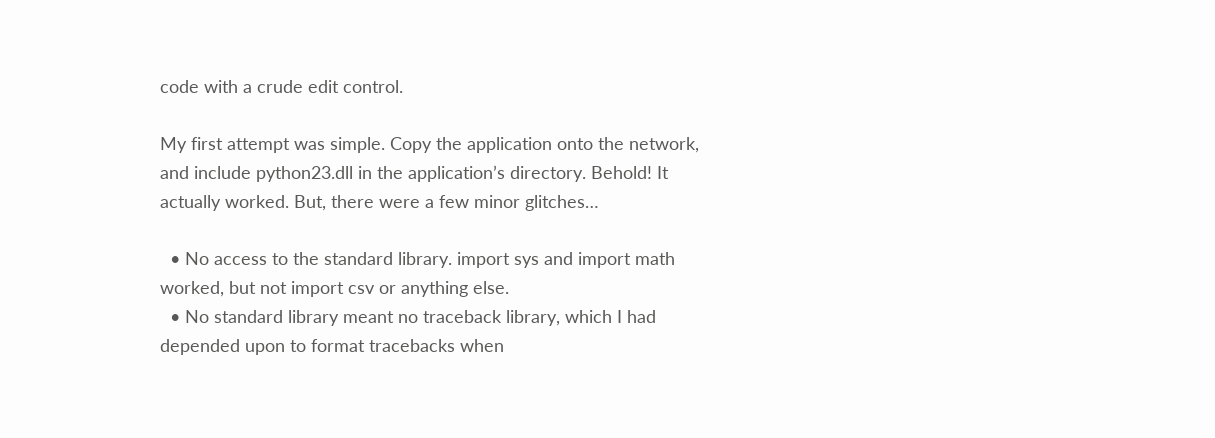code with a crude edit control.

My first attempt was simple. Copy the application onto the network, and include python23.dll in the application’s directory. Behold! It actually worked. But, there were a few minor glitches…

  • No access to the standard library. import sys and import math worked, but not import csv or anything else.
  • No standard library meant no traceback library, which I had depended upon to format tracebacks when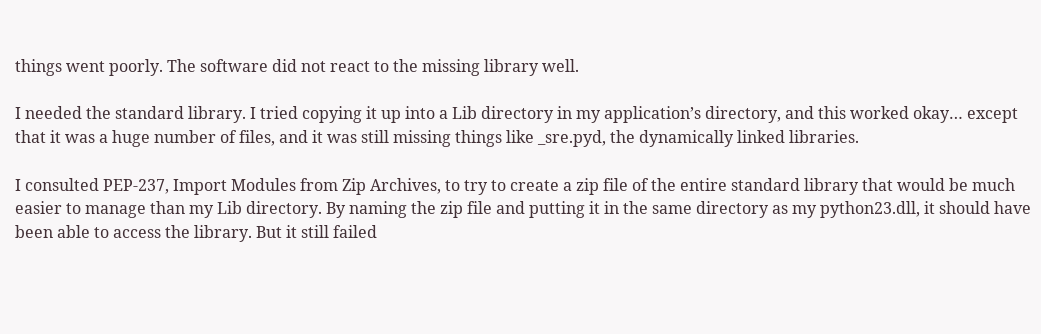things went poorly. The software did not react to the missing library well.

I needed the standard library. I tried copying it up into a Lib directory in my application’s directory, and this worked okay… except that it was a huge number of files, and it was still missing things like _sre.pyd, the dynamically linked libraries.

I consulted PEP-237, Import Modules from Zip Archives, to try to create a zip file of the entire standard library that would be much easier to manage than my Lib directory. By naming the zip file and putting it in the same directory as my python23.dll, it should have been able to access the library. But it still failed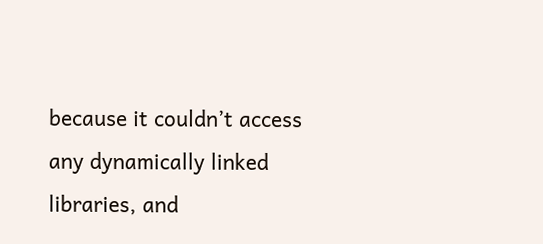because it couldn’t access any dynamically linked libraries, and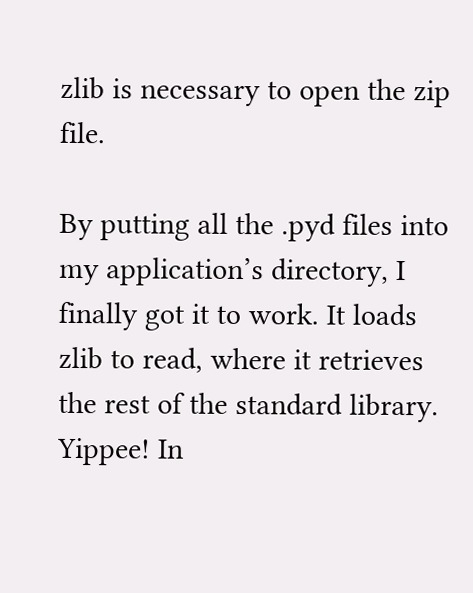zlib is necessary to open the zip file.

By putting all the .pyd files into my application’s directory, I finally got it to work. It loads zlib to read, where it retrieves the rest of the standard library. Yippee! In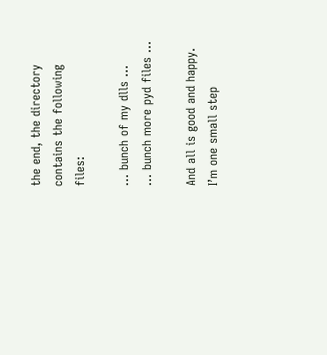the end, the directory contains the following files:

... bunch of my dlls ...
... bunch more pyd files ...

And all is good and happy. I’m one small step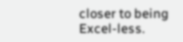closer to being Excel-less.